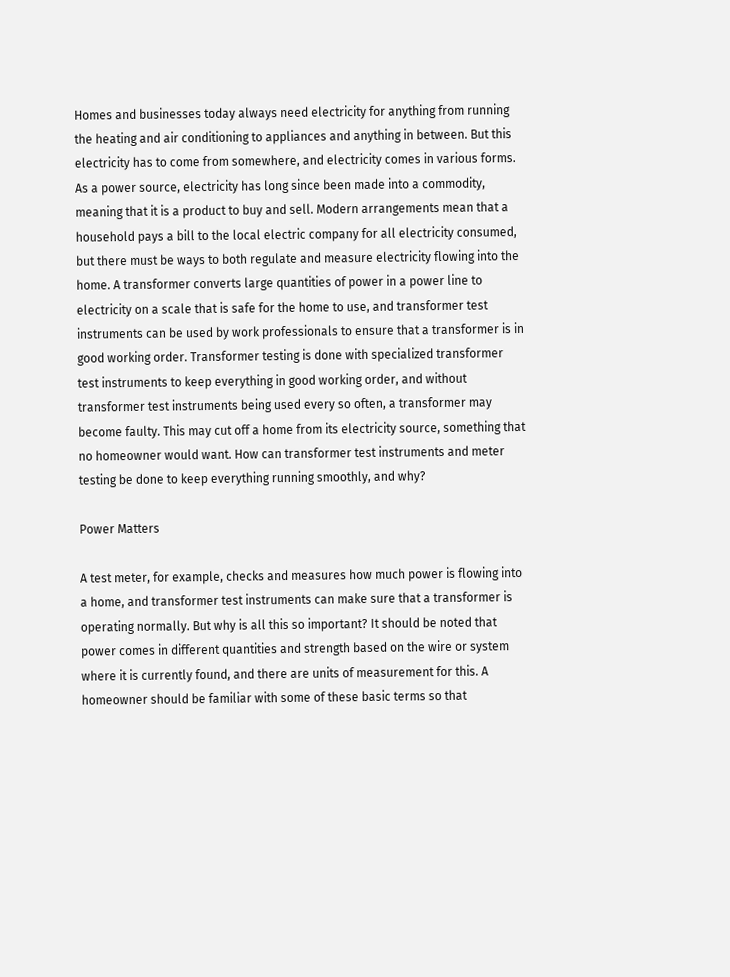Homes and businesses today always need electricity for anything from running the heating and air conditioning to appliances and anything in between. But this electricity has to come from somewhere, and electricity comes in various forms. As a power source, electricity has long since been made into a commodity, meaning that it is a product to buy and sell. Modern arrangements mean that a household pays a bill to the local electric company for all electricity consumed, but there must be ways to both regulate and measure electricity flowing into the home. A transformer converts large quantities of power in a power line to electricity on a scale that is safe for the home to use, and transformer test instruments can be used by work professionals to ensure that a transformer is in good working order. Transformer testing is done with specialized transformer test instruments to keep everything in good working order, and without transformer test instruments being used every so often, a transformer may become faulty. This may cut off a home from its electricity source, something that no homeowner would want. How can transformer test instruments and meter testing be done to keep everything running smoothly, and why?

Power Matters

A test meter, for example, checks and measures how much power is flowing into a home, and transformer test instruments can make sure that a transformer is operating normally. But why is all this so important? It should be noted that power comes in different quantities and strength based on the wire or system where it is currently found, and there are units of measurement for this. A homeowner should be familiar with some of these basic terms so that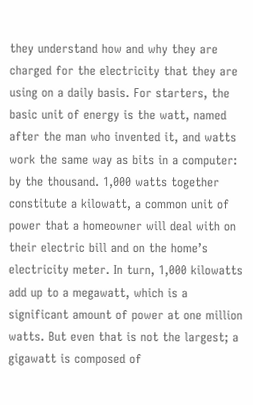they understand how and why they are charged for the electricity that they are using on a daily basis. For starters, the basic unit of energy is the watt, named after the man who invented it, and watts work the same way as bits in a computer: by the thousand. 1,000 watts together constitute a kilowatt, a common unit of power that a homeowner will deal with on their electric bill and on the home’s electricity meter. In turn, 1,000 kilowatts add up to a megawatt, which is a significant amount of power at one million watts. But even that is not the largest; a gigawatt is composed of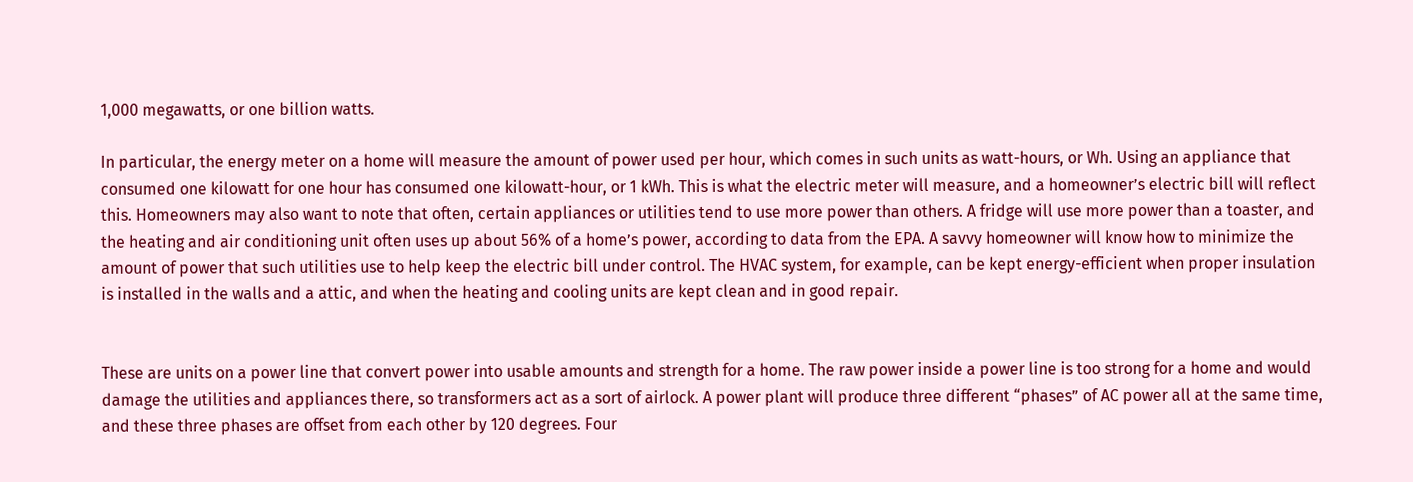1,000 megawatts, or one billion watts.

In particular, the energy meter on a home will measure the amount of power used per hour, which comes in such units as watt-hours, or Wh. Using an appliance that consumed one kilowatt for one hour has consumed one kilowatt-hour, or 1 kWh. This is what the electric meter will measure, and a homeowner’s electric bill will reflect this. Homeowners may also want to note that often, certain appliances or utilities tend to use more power than others. A fridge will use more power than a toaster, and the heating and air conditioning unit often uses up about 56% of a home’s power, according to data from the EPA. A savvy homeowner will know how to minimize the amount of power that such utilities use to help keep the electric bill under control. The HVAC system, for example, can be kept energy-efficient when proper insulation is installed in the walls and a attic, and when the heating and cooling units are kept clean and in good repair.


These are units on a power line that convert power into usable amounts and strength for a home. The raw power inside a power line is too strong for a home and would damage the utilities and appliances there, so transformers act as a sort of airlock. A power plant will produce three different “phases” of AC power all at the same time, and these three phases are offset from each other by 120 degrees. Four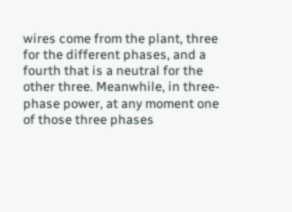wires come from the plant, three for the different phases, and a fourth that is a neutral for the other three. Meanwhile, in three-phase power, at any moment one of those three phases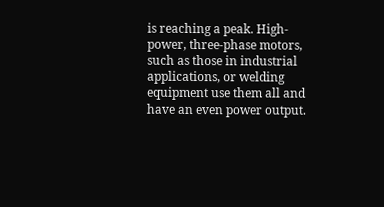is reaching a peak. High-power, three-phase motors, such as those in industrial applications, or welding equipment use them all and have an even power output.